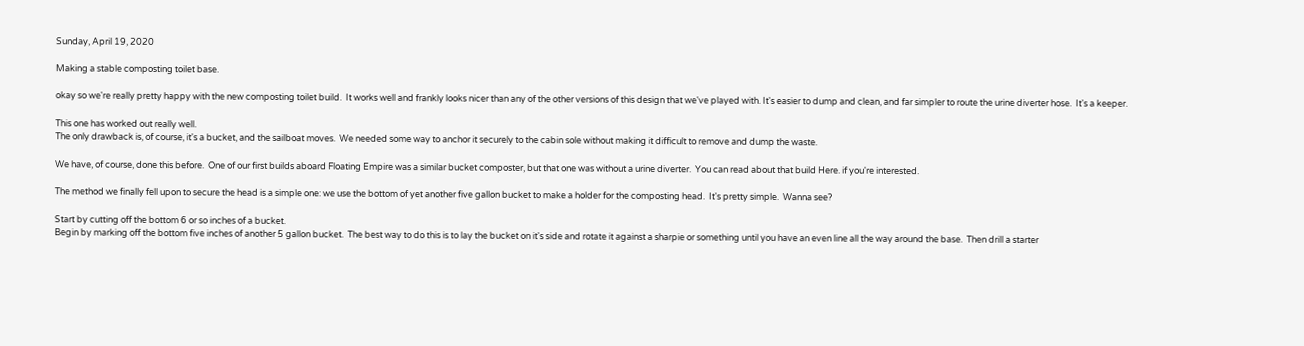Sunday, April 19, 2020

Making a stable composting toilet base.

okay so we're really pretty happy with the new composting toilet build.  It works well and frankly looks nicer than any of the other versions of this design that we've played with. It's easier to dump and clean, and far simpler to route the urine diverter hose.  It's a keeper.

This one has worked out really well.
The only drawback is, of course, it's a bucket, and the sailboat moves.  We needed some way to anchor it securely to the cabin sole without making it difficult to remove and dump the waste.

We have, of course, done this before.  One of our first builds aboard Floating Empire was a similar bucket composter, but that one was without a urine diverter.  You can read about that build Here. if you're interested.

The method we finally fell upon to secure the head is a simple one: we use the bottom of yet another five gallon bucket to make a holder for the composting head.  It's pretty simple.  Wanna see?

Start by cutting off the bottom 6 or so inches of a bucket.
Begin by marking off the bottom five inches of another 5 gallon bucket.  The best way to do this is to lay the bucket on it's side and rotate it against a sharpie or something until you have an even line all the way around the base.  Then drill a starter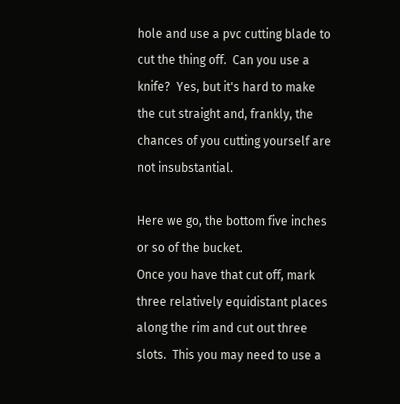hole and use a pvc cutting blade to cut the thing off.  Can you use a knife?  Yes, but it's hard to make the cut straight and, frankly, the chances of you cutting yourself are not insubstantial.

Here we go, the bottom five inches or so of the bucket.
Once you have that cut off, mark three relatively equidistant places along the rim and cut out three slots.  This you may need to use a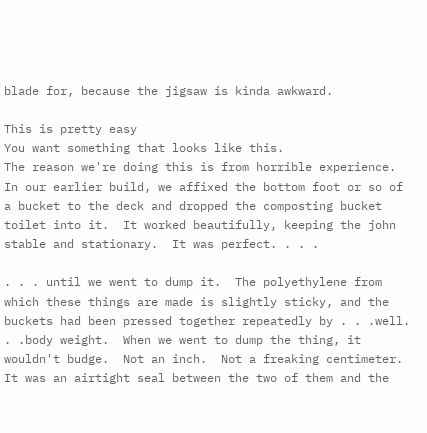blade for, because the jigsaw is kinda awkward.

This is pretty easy
You want something that looks like this.
The reason we're doing this is from horrible experience.  In our earlier build, we affixed the bottom foot or so of a bucket to the deck and dropped the composting bucket toilet into it.  It worked beautifully, keeping the john stable and stationary.  It was perfect. . . .

. . . until we went to dump it.  The polyethylene from which these things are made is slightly sticky, and the buckets had been pressed together repeatedly by . . .well. . .body weight.  When we went to dump the thing, it wouldn't budge.  Not an inch.  Not a freaking centimeter.  It was an airtight seal between the two of them and the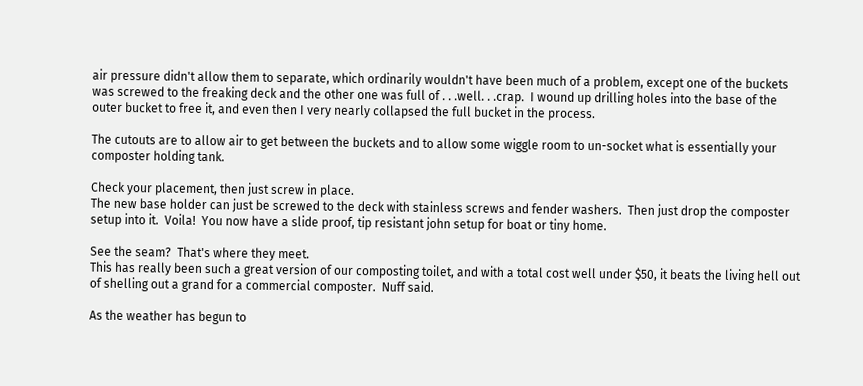air pressure didn't allow them to separate, which ordinarily wouldn't have been much of a problem, except one of the buckets was screwed to the freaking deck and the other one was full of . . .well. . .crap.  I wound up drilling holes into the base of the outer bucket to free it, and even then I very nearly collapsed the full bucket in the process.

The cutouts are to allow air to get between the buckets and to allow some wiggle room to un-socket what is essentially your composter holding tank.

Check your placement, then just screw in place.
The new base holder can just be screwed to the deck with stainless screws and fender washers.  Then just drop the composter setup into it.  Voila!  You now have a slide proof, tip resistant john setup for boat or tiny home.

See the seam?  That's where they meet.
This has really been such a great version of our composting toilet, and with a total cost well under $50, it beats the living hell out of shelling out a grand for a commercial composter.  Nuff said.

As the weather has begun to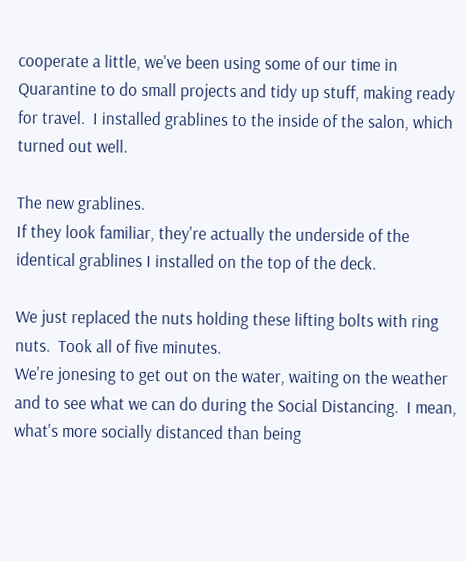cooperate a little, we've been using some of our time in Quarantine to do small projects and tidy up stuff, making ready for travel.  I installed grablines to the inside of the salon, which turned out well.

The new grablines.
If they look familiar, they're actually the underside of the identical grablines I installed on the top of the deck.

We just replaced the nuts holding these lifting bolts with ring nuts.  Took all of five minutes.
We're jonesing to get out on the water, waiting on the weather and to see what we can do during the Social Distancing.  I mean, what's more socially distanced than being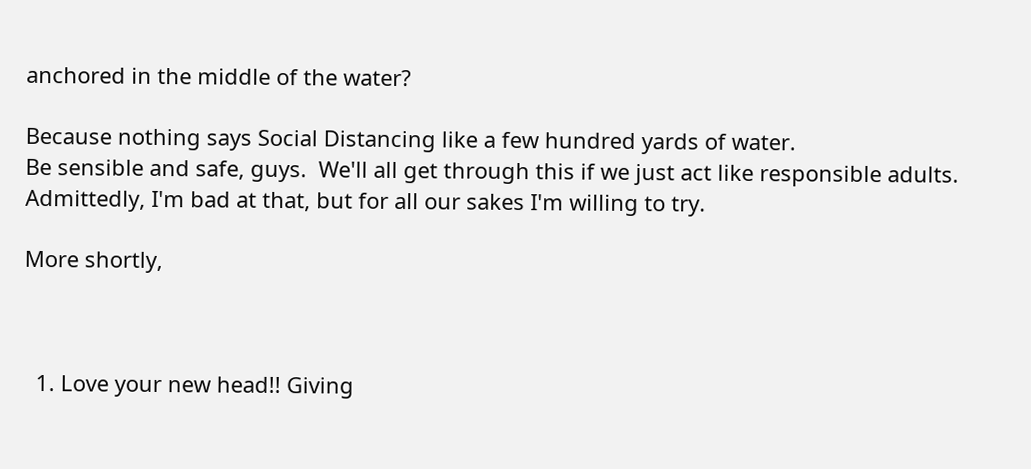anchored in the middle of the water?

Because nothing says Social Distancing like a few hundred yards of water.
Be sensible and safe, guys.  We'll all get through this if we just act like responsible adults.  Admittedly, I'm bad at that, but for all our sakes I'm willing to try.

More shortly,



  1. Love your new head!! Giving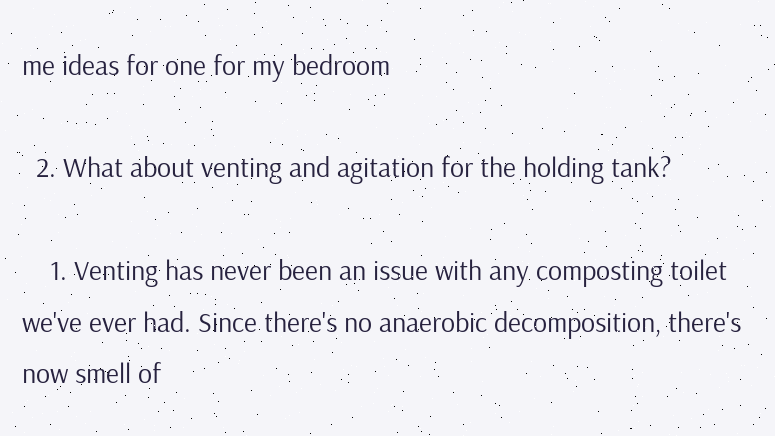me ideas for one for my bedroom

  2. What about venting and agitation for the holding tank?

    1. Venting has never been an issue with any composting toilet we've ever had. Since there's no anaerobic decomposition, there's now smell of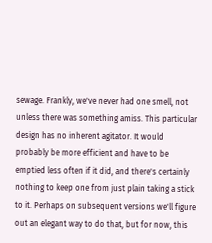sewage. Frankly, we've never had one smell, not unless there was something amiss. This particular design has no inherent agitator. It would probably be more efficient and have to be emptied less often if it did, and there's certainly nothing to keep one from just plain taking a stick to it. Perhaps on subsequent versions we'll figure out an elegant way to do that, but for now, this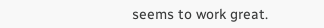seems to work great.